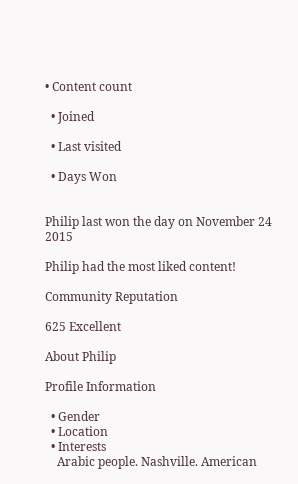• Content count

  • Joined

  • Last visited

  • Days Won


Philip last won the day on November 24 2015

Philip had the most liked content!

Community Reputation

625 Excellent

About Philip

Profile Information

  • Gender
  • Location
  • Interests
    Arabic people. Nashville. American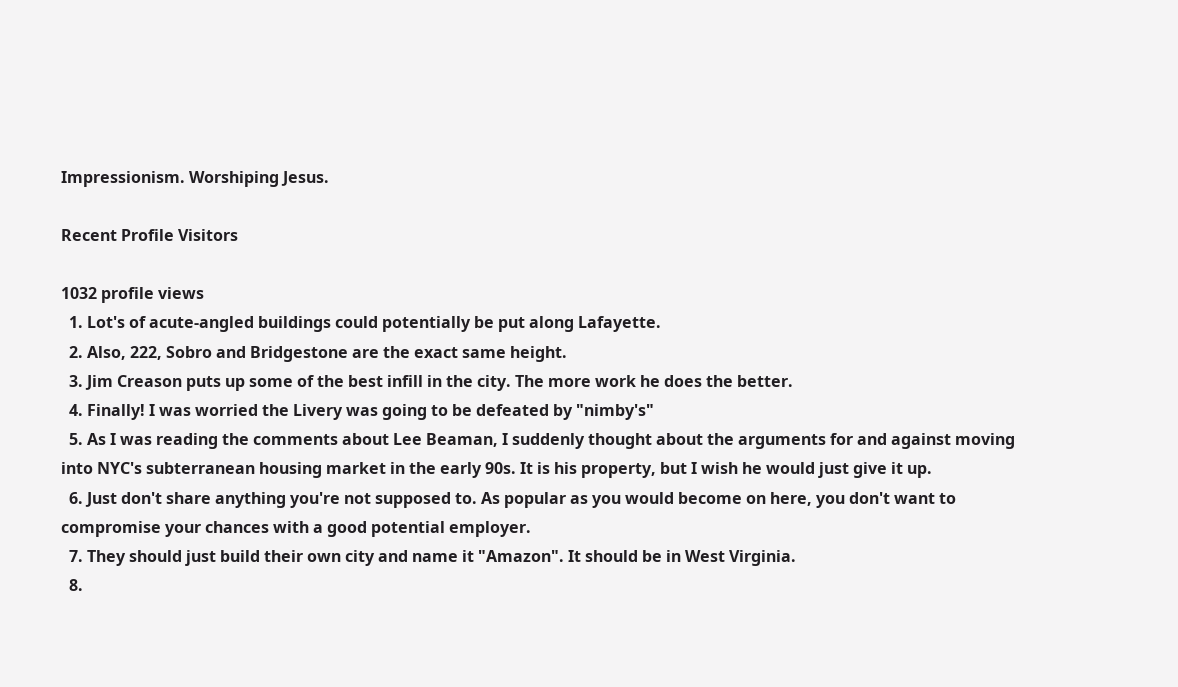Impressionism. Worshiping Jesus.

Recent Profile Visitors

1032 profile views
  1. Lot's of acute-angled buildings could potentially be put along Lafayette.
  2. Also, 222, Sobro and Bridgestone are the exact same height.
  3. Jim Creason puts up some of the best infill in the city. The more work he does the better.
  4. Finally! I was worried the Livery was going to be defeated by "nimby's"
  5. As I was reading the comments about Lee Beaman, I suddenly thought about the arguments for and against moving into NYC's subterranean housing market in the early 90s. It is his property, but I wish he would just give it up.
  6. Just don't share anything you're not supposed to. As popular as you would become on here, you don't want to compromise your chances with a good potential employer.
  7. They should just build their own city and name it "Amazon". It should be in West Virginia.
  8.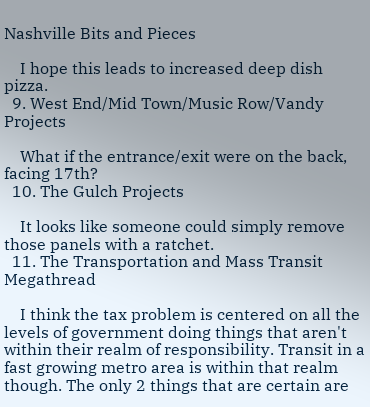Nashville Bits and Pieces

    I hope this leads to increased deep dish pizza.
  9. West End/Mid Town/Music Row/Vandy Projects

    What if the entrance/exit were on the back, facing 17th?
  10. The Gulch Projects

    It looks like someone could simply remove those panels with a ratchet.
  11. The Transportation and Mass Transit Megathread

    I think the tax problem is centered on all the levels of government doing things that aren't within their realm of responsibility. Transit in a fast growing metro area is within that realm though. The only 2 things that are certain are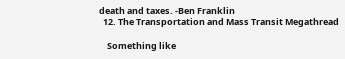death and taxes. -Ben Franklin
  12. The Transportation and Mass Transit Megathread

    Something like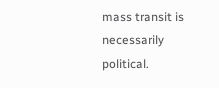mass transit is necessarily political.